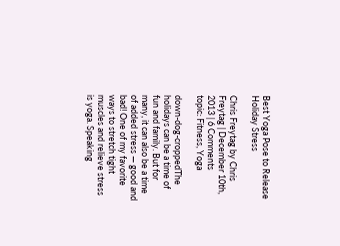Best Yoga Pose to Release Holiday Stress

Chris Freytag by Chris Freytag | December 10th, 2013 | 6 Comments
topic: Fitness, Yoga

down-dog-croppedThe holidays can be a time of fun and family. But for many, it can also be a time of added stress — good and bad! One of my favorite ways to stretch tight muscles and relieve stress is yoga. Speaking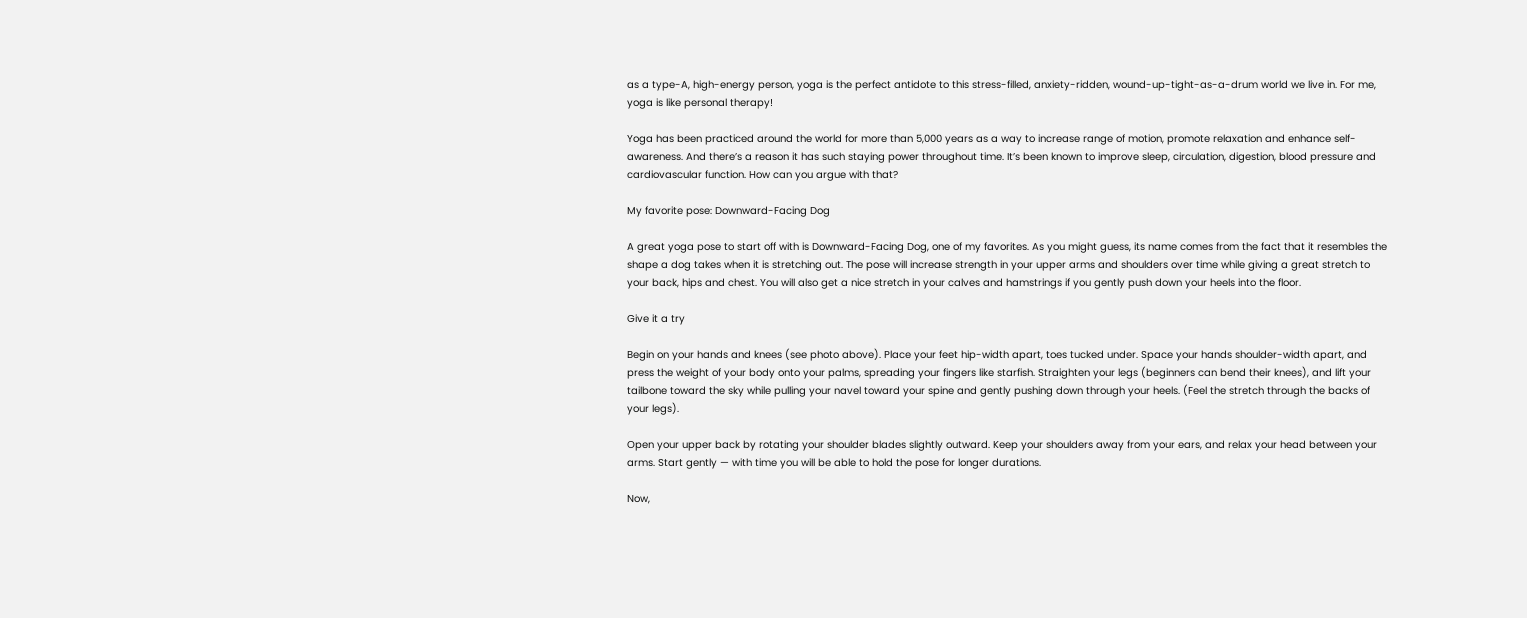as a type-A, high-energy person, yoga is the perfect antidote to this stress-filled, anxiety-ridden, wound-up-tight-as-a-drum world we live in. For me, yoga is like personal therapy!

Yoga has been practiced around the world for more than 5,000 years as a way to increase range of motion, promote relaxation and enhance self-awareness. And there’s a reason it has such staying power throughout time. It’s been known to improve sleep, circulation, digestion, blood pressure and cardiovascular function. How can you argue with that?

My favorite pose: Downward-Facing Dog

A great yoga pose to start off with is Downward-Facing Dog, one of my favorites. As you might guess, its name comes from the fact that it resembles the shape a dog takes when it is stretching out. The pose will increase strength in your upper arms and shoulders over time while giving a great stretch to your back, hips and chest. You will also get a nice stretch in your calves and hamstrings if you gently push down your heels into the floor.

Give it a try

Begin on your hands and knees (see photo above). Place your feet hip-width apart, toes tucked under. Space your hands shoulder-width apart, and press the weight of your body onto your palms, spreading your fingers like starfish. Straighten your legs (beginners can bend their knees), and lift your tailbone toward the sky while pulling your navel toward your spine and gently pushing down through your heels. (Feel the stretch through the backs of your legs).

Open your upper back by rotating your shoulder blades slightly outward. Keep your shoulders away from your ears, and relax your head between your arms. Start gently — with time you will be able to hold the pose for longer durations.

Now,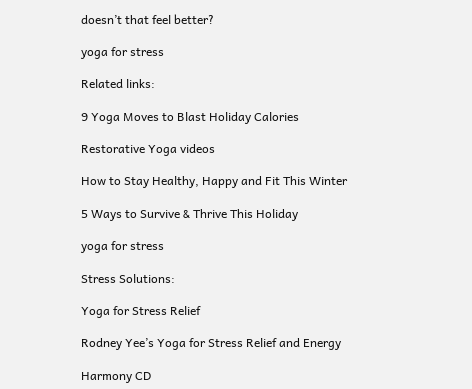doesn’t that feel better?

yoga for stress

Related links:

9 Yoga Moves to Blast Holiday Calories

Restorative Yoga videos

How to Stay Healthy, Happy and Fit This Winter

5 Ways to Survive & Thrive This Holiday

yoga for stress

Stress Solutions:

Yoga for Stress Relief

Rodney Yee’s Yoga for Stress Relief and Energy

Harmony CD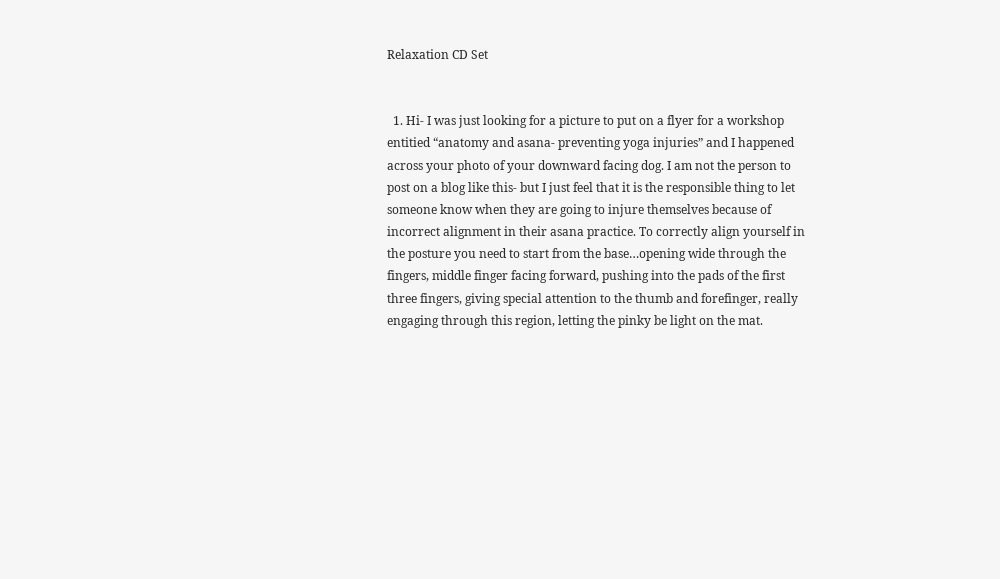Relaxation CD Set


  1. Hi- I was just looking for a picture to put on a flyer for a workshop entitied “anatomy and asana- preventing yoga injuries” and I happened across your photo of your downward facing dog. I am not the person to post on a blog like this- but I just feel that it is the responsible thing to let someone know when they are going to injure themselves because of incorrect alignment in their asana practice. To correctly align yourself in the posture you need to start from the base…opening wide through the fingers, middle finger facing forward, pushing into the pads of the first three fingers, giving special attention to the thumb and forefinger, really engaging through this region, letting the pinky be light on the mat.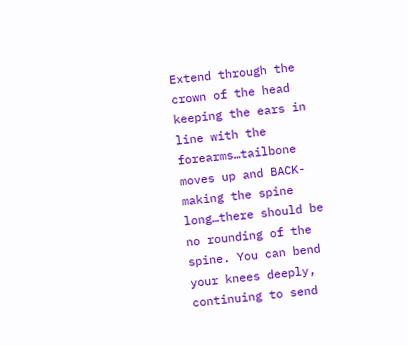Extend through the crown of the head keeping the ears in line with the forearms…tailbone moves up and BACK- making the spine long…there should be no rounding of the spine. You can bend your knees deeply, continuing to send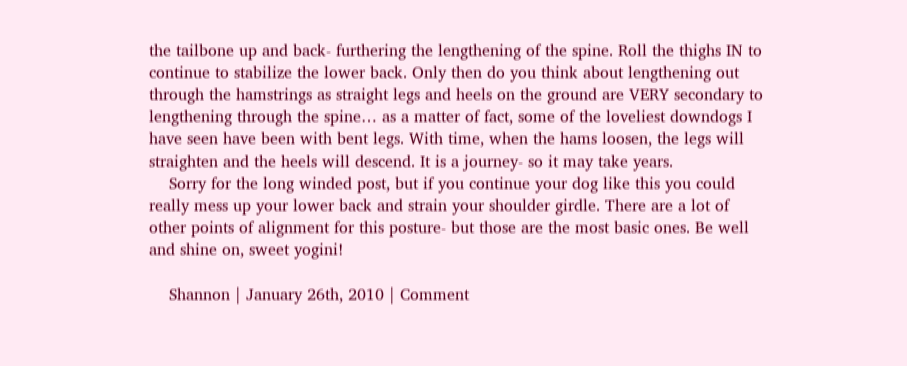the tailbone up and back- furthering the lengthening of the spine. Roll the thighs IN to continue to stabilize the lower back. Only then do you think about lengthening out through the hamstrings as straight legs and heels on the ground are VERY secondary to lengthening through the spine… as a matter of fact, some of the loveliest downdogs I have seen have been with bent legs. With time, when the hams loosen, the legs will straighten and the heels will descend. It is a journey- so it may take years.
    Sorry for the long winded post, but if you continue your dog like this you could really mess up your lower back and strain your shoulder girdle. There are a lot of other points of alignment for this posture- but those are the most basic ones. Be well and shine on, sweet yogini!

    Shannon | January 26th, 2010 | Comment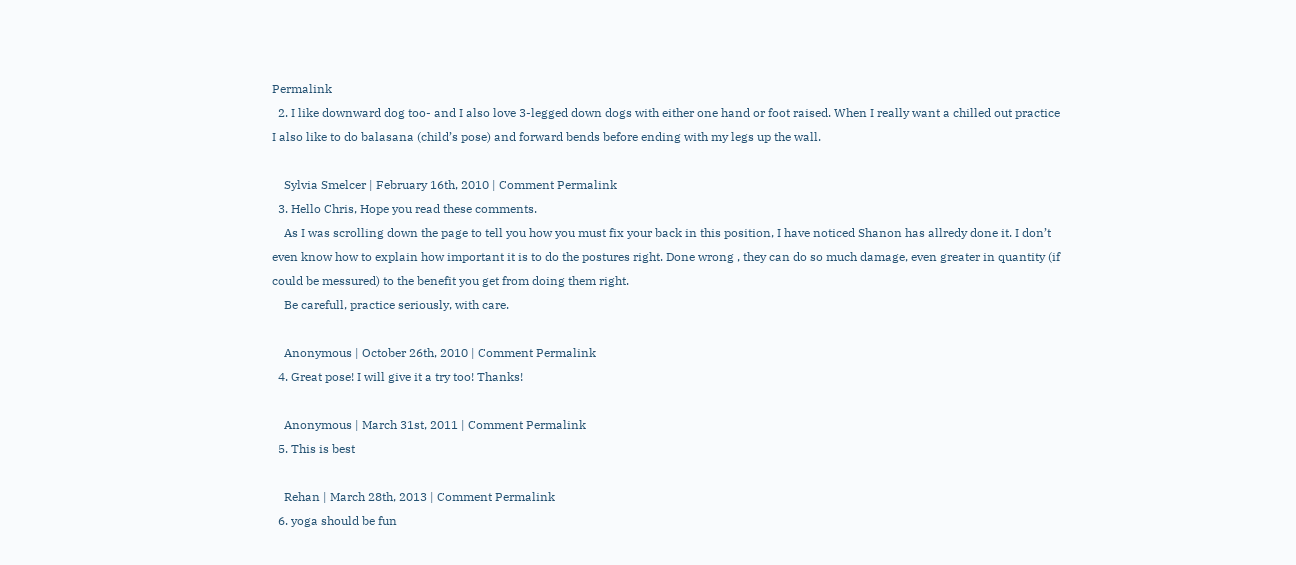Permalink
  2. I like downward dog too- and I also love 3-legged down dogs with either one hand or foot raised. When I really want a chilled out practice I also like to do balasana (child’s pose) and forward bends before ending with my legs up the wall.

    Sylvia Smelcer | February 16th, 2010 | Comment Permalink
  3. Hello Chris, Hope you read these comments.
    As I was scrolling down the page to tell you how you must fix your back in this position, I have noticed Shanon has allredy done it. I don’t even know how to explain how important it is to do the postures right. Done wrong , they can do so much damage, even greater in quantity (if could be messured) to the benefit you get from doing them right.
    Be carefull, practice seriously, with care.

    Anonymous | October 26th, 2010 | Comment Permalink
  4. Great pose! I will give it a try too! Thanks!

    Anonymous | March 31st, 2011 | Comment Permalink
  5. This is best

    Rehan | March 28th, 2013 | Comment Permalink
  6. yoga should be fun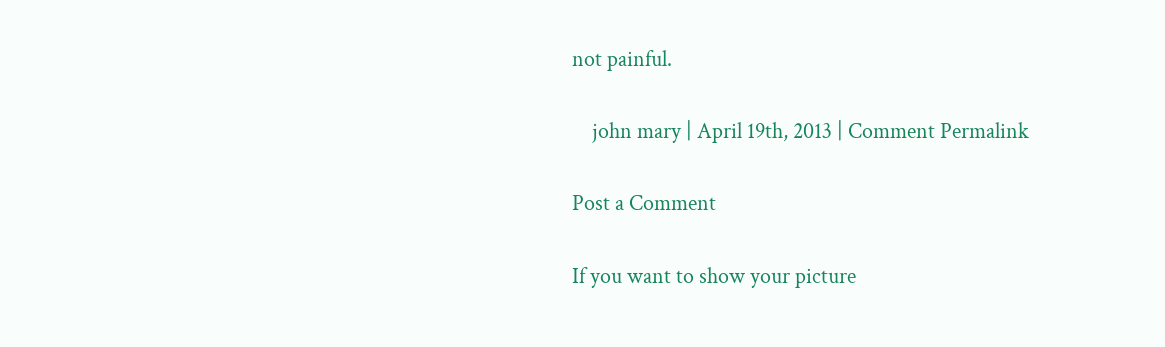not painful.

    john mary | April 19th, 2013 | Comment Permalink

Post a Comment

If you want to show your picture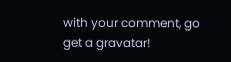with your comment, go get a gravatar!